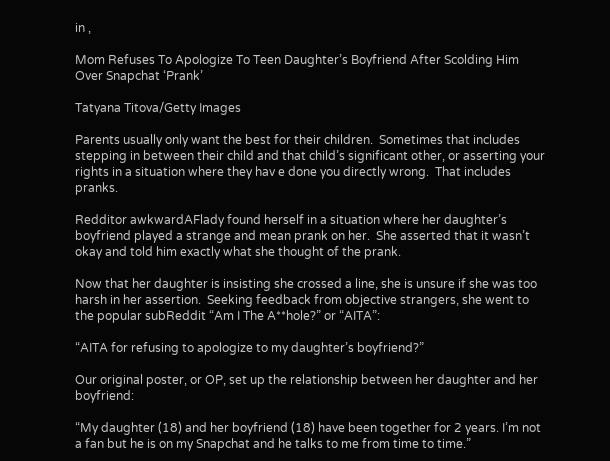in ,

Mom Refuses To Apologize To Teen Daughter’s Boyfriend After Scolding Him Over Snapchat ‘Prank’

Tatyana Titova/Getty Images

Parents usually only want the best for their children.  Sometimes that includes stepping in between their child and that child’s significant other, or asserting your rights in a situation where they hav e done you directly wrong.  That includes pranks.

Redditor awkwardAFlady found herself in a situation where her daughter’s boyfriend played a strange and mean prank on her.  She asserted that it wasn’t okay and told him exactly what she thought of the prank.

Now that her daughter is insisting she crossed a line, she is unsure if she was too harsh in her assertion.  Seeking feedback from objective strangers, she went to the popular subReddit “Am I The A**hole?” or “AITA”:

“AITA for refusing to apologize to my daughter’s boyfriend?”

Our original poster, or OP, set up the relationship between her daughter and her boyfriend:

“My daughter (18) and her boyfriend (18) have been together for 2 years. I’m not a fan but he is on my Snapchat and he talks to me from time to time.”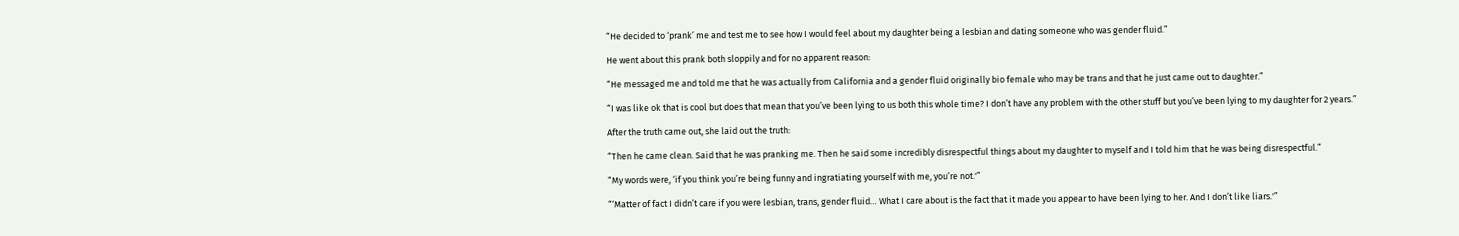“He decided to ‘prank’ me and test me to see how I would feel about my daughter being a lesbian and dating someone who was gender fluid.”

He went about this prank both sloppily and for no apparent reason:

“He messaged me and told me that he was actually from California and a gender fluid originally bio female who may be trans and that he just came out to daughter.”

“I was like ok that is cool but does that mean that you’ve been lying to us both this whole time? I don’t have any problem with the other stuff but you’ve been lying to my daughter for 2 years.”

After the truth came out, she laid out the truth:

“Then he came clean. Said that he was pranking me. Then he said some incredibly disrespectful things about my daughter to myself and I told him that he was being disrespectful.”

“My words were, ‘if you think you’re being funny and ingratiating yourself with me, you’re not.'”

“‘Matter of fact I didn’t care if you were lesbian, trans, gender fluid… What I care about is the fact that it made you appear to have been lying to her. And I don’t like liars.'”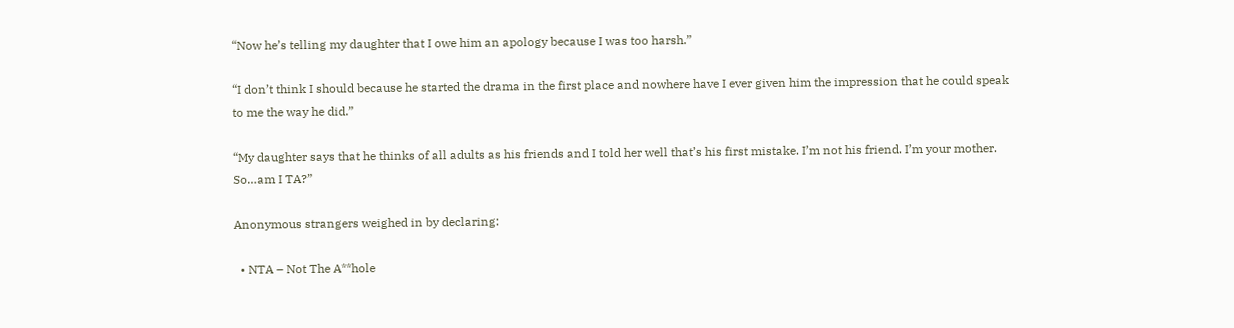“Now he’s telling my daughter that I owe him an apology because I was too harsh.”

“I don’t think I should because he started the drama in the first place and nowhere have I ever given him the impression that he could speak to me the way he did.”

“My daughter says that he thinks of all adults as his friends and I told her well that’s his first mistake. I’m not his friend. I’m your mother. So…am I TA?”

Anonymous strangers weighed in by declaring:

  • NTA – Not The A**hole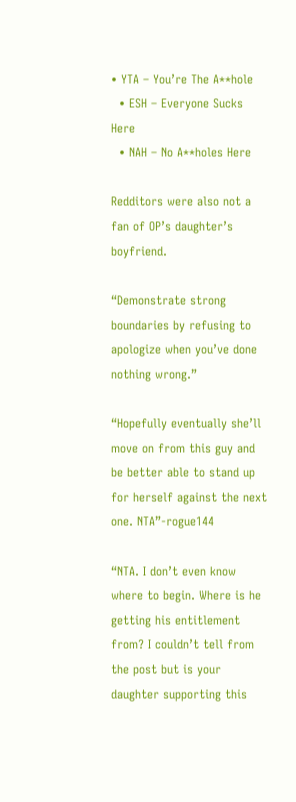• YTA – You’re The A**hole
  • ESH – Everyone Sucks Here
  • NAH – No A**holes Here

Redditors were also not a fan of OP’s daughter’s boyfriend.

“Demonstrate strong boundaries by refusing to apologize when you’ve done nothing wrong.”

“Hopefully eventually she’ll move on from this guy and be better able to stand up for herself against the next one. NTA”-rogue144

“NTA. I don’t even know where to begin. Where is he getting his entitlement from? I couldn’t tell from the post but is your daughter supporting this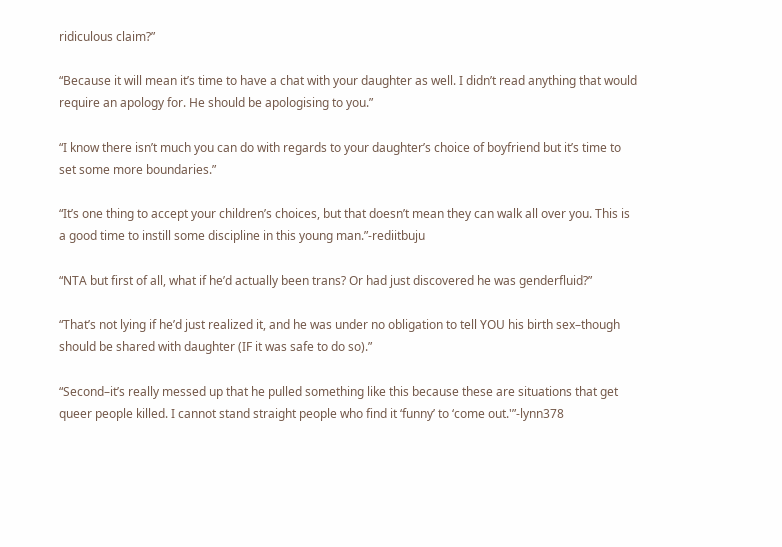ridiculous claim?”

“Because it will mean it’s time to have a chat with your daughter as well. I didn’t read anything that would require an apology for. He should be apologising to you.”

“I know there isn’t much you can do with regards to your daughter’s choice of boyfriend but it’s time to set some more boundaries.”

“It’s one thing to accept your children’s choices, but that doesn’t mean they can walk all over you. This is a good time to instill some discipline in this young man.”-rediitbuju

“NTA but first of all, what if he’d actually been trans? Or had just discovered he was genderfluid?”

“That’s not lying if he’d just realized it, and he was under no obligation to tell YOU his birth sex–though should be shared with daughter (IF it was safe to do so).”

“Second–it’s really messed up that he pulled something like this because these are situations that get queer people killed. I cannot stand straight people who find it ‘funny’ to ‘come out.'”-lynn378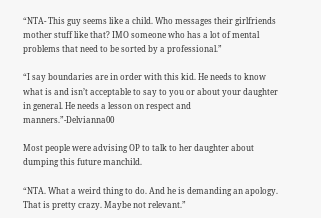“NTA- This guy seems like a child. Who messages their girlfriends mother stuff like that? IMO someone who has a lot of mental problems that need to be sorted by a professional.”

“I say boundaries are in order with this kid. He needs to know what is and isn’t acceptable to say to you or about your daughter in general. He needs a lesson on respect and manners.”-Delvianna00

Most people were advising OP to talk to her daughter about dumping this future manchild.

“NTA. What a weird thing to do. And he is demanding an apology. That is pretty crazy. Maybe not relevant.”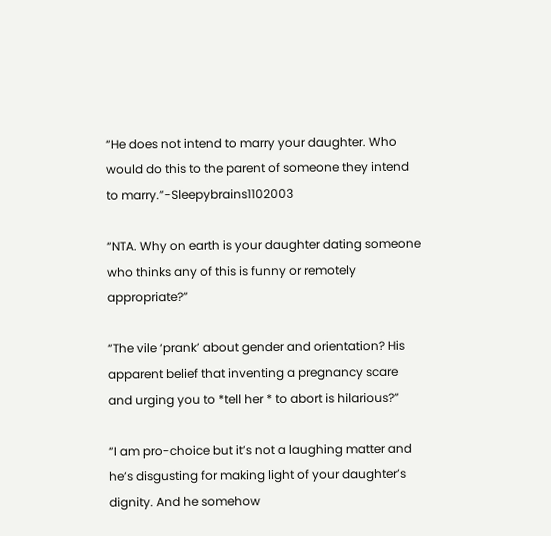“He does not intend to marry your daughter. Who would do this to the parent of someone they intend to marry.”-Sleepybrains1102003

“NTA. Why on earth is your daughter dating someone who thinks any of this is funny or remotely appropriate?”

“The vile ‘prank’ about gender and orientation? His apparent belief that inventing a pregnancy scare and urging you to *tell her * to abort is hilarious?”

“I am pro-choice but it’s not a laughing matter and he’s disgusting for making light of your daughter’s dignity. And he somehow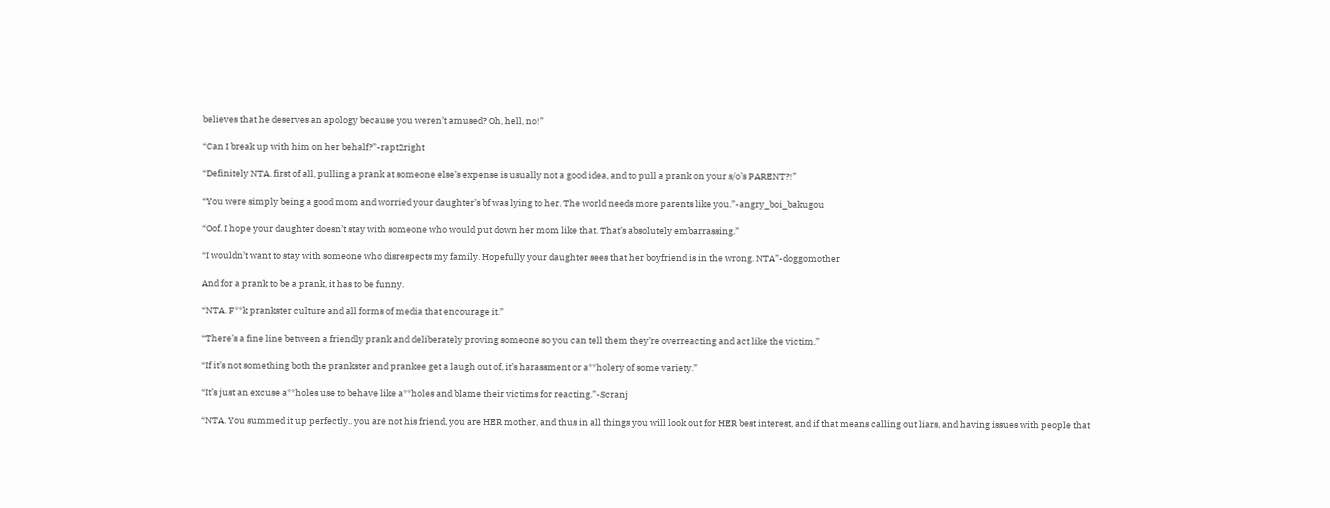believes that he deserves an apology because you weren’t amused? Oh, hell, no!”

“Can I break up with him on her behalf?”-rapt2right

“Definitely NTA. first of all, pulling a prank at someone else’s expense is usually not a good idea, and to pull a prank on your s/o’s PARENT?!”

“You were simply being a good mom and worried your daughter’s bf was lying to her. The world needs more parents like you.”-angry_boi_bakugou

“Oof. I hope your daughter doesn’t stay with someone who would put down her mom like that. That’s absolutely embarrassing.”

“I wouldn’t want to stay with someone who disrespects my family. Hopefully your daughter sees that her boyfriend is in the wrong. NTA”-doggomother

And for a prank to be a prank, it has to be funny.

“NTA. F**k prankster culture and all forms of media that encourage it.”

“There’s a fine line between a friendly prank and deliberately proving someone so you can tell them they’re overreacting and act like the victim.”

“If it’s not something both the prankster and prankee get a laugh out of, it’s harassment or a**holery of some variety.”

“It’s just an excuse a**holes use to behave like a**holes and blame their victims for reacting.”-Scranj

“NTA. You summed it up perfectly.. you are not his friend, you are HER mother, and thus in all things you will look out for HER best interest, and if that means calling out liars, and having issues with people that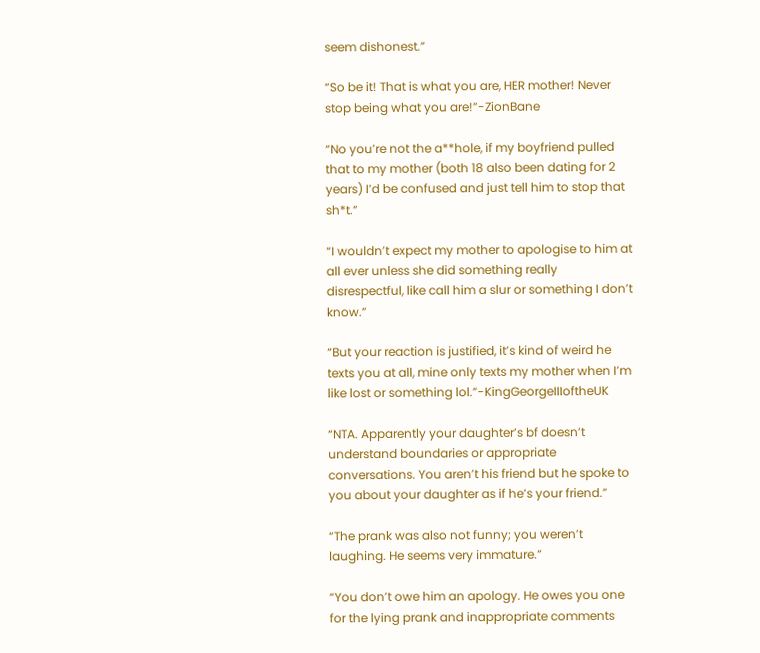seem dishonest.”

“So be it! That is what you are, HER mother! Never stop being what you are!”-ZionBane

“No you’re not the a**hole, if my boyfriend pulled that to my mother (both 18 also been dating for 2 years) I’d be confused and just tell him to stop that sh*t.”

“I wouldn’t expect my mother to apologise to him at all ever unless she did something really disrespectful, like call him a slur or something I don’t know.”

“But your reaction is justified, it’s kind of weird he texts you at all, mine only texts my mother when I’m like lost or something lol.”-KingGeorgeIIIoftheUK

“NTA. Apparently your daughter’s bf doesn’t understand boundaries or appropriate conversations. You aren’t his friend but he spoke to you about your daughter as if he’s your friend.”

“The prank was also not funny; you weren’t laughing. He seems very immature.”

“You don’t owe him an apology. He owes you one for the lying prank and inappropriate comments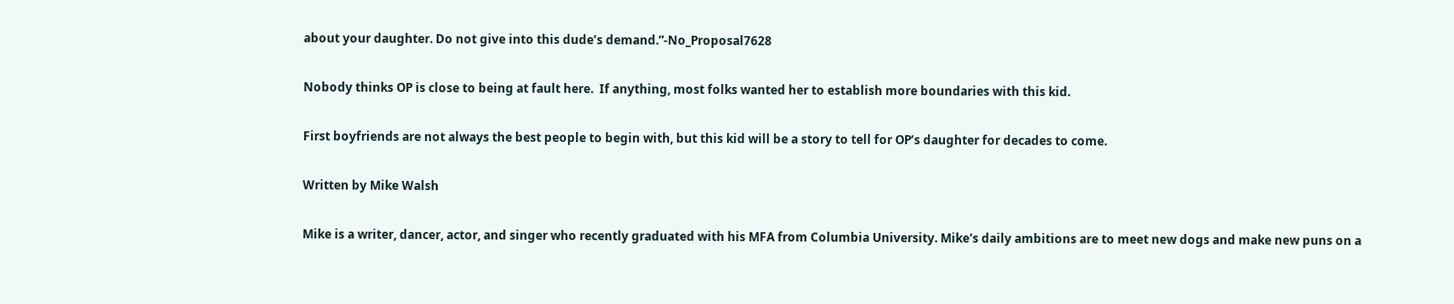about your daughter. Do not give into this dude’s demand.”-No_Proposal7628

Nobody thinks OP is close to being at fault here.  If anything, most folks wanted her to establish more boundaries with this kid.

First boyfriends are not always the best people to begin with, but this kid will be a story to tell for OP’s daughter for decades to come.

Written by Mike Walsh

Mike is a writer, dancer, actor, and singer who recently graduated with his MFA from Columbia University. Mike's daily ambitions are to meet new dogs and make new puns on a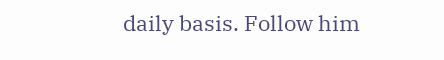daily basis. Follow him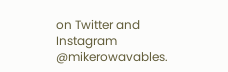on Twitter and Instagram @mikerowavables.